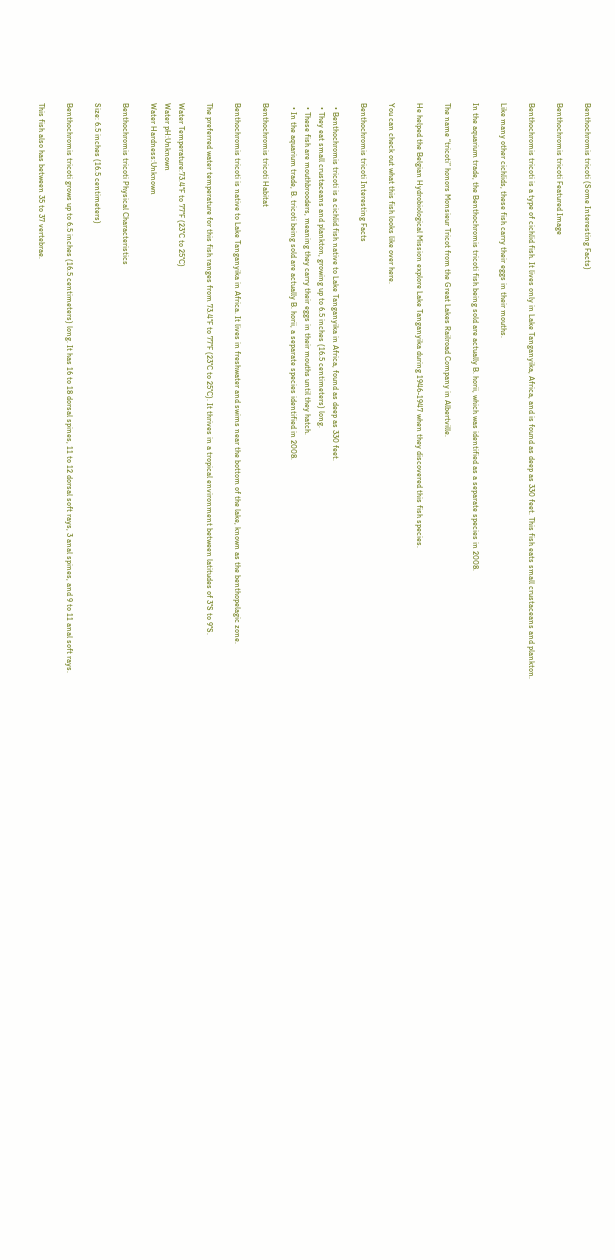Benthochromis tricoti (Some Interesting Facts)

Benthochromis tricoti Featured Image

Benthochromis tricoti is a type of cichlid fish. It lives only in Lake Tanganyika, Africa, and is found as deep as 330 feet. This fish eats small crustaceans and plankton.

Like many other cichlids, these fish carry their eggs in their mouths.

In the aquarium trade, the Benthochromis tricoti fish being sold are actually B. horii, which was identified as a separate species in 2008.

The name “tricoti” honors Monsieur Tricot from the Great Lakes Railroad Company in Albertville.

He helped the Belgian Hydrobiological Mission explore Lake Tanganyika during 1946-1947 when they discovered this fish species.

You can check out what this fish looks like over here.

Benthochromis tricoti Interesting Facts

  • Benthochromis tricoti is a cichlid fish native to Lake Tanganyika in Africa, found as deep as 330 feet.
  • They eat small crustaceans and plankton, growing up to 6.5 inches (16.5 centimeters) long.
  • These fish are mouthbrooders, meaning they carry their eggs in their mouths until they hatch.
  • In the aquarium trade, B. tricoti being sold are actually B. horii, a separate species identified in 2008.

Benthochromis tricoti Habitat

Benthochromis tricoti is native to Lake Tanganyika in Africa. It lives in freshwater and swims near the bottom of the lake, known as the benthopelagic zone.

The preferred water temperature for this fish ranges from 73.4°F to 77°F (23°C to 25°C). It thrives in a tropical environment between latitudes of 3°S to 9°S.

Water Temperature:73.4°F to 77°F (23°C to 25°C)
Water pH:Unknown
Water Hardness:Unknown

Benthochromis tricoti Physical Characteristics

Size: 6.5 inches (16.5 centimeters)

Benthochromis tricoti grows up to 6.5 inches (16.5 centimeters) long. It has 16 to 18 dorsal spines, 11 to 12 dorsal soft rays, 3 anal spines, and 9 to 11 anal soft rays.

This fish also has between 35 to 37 vertebrae.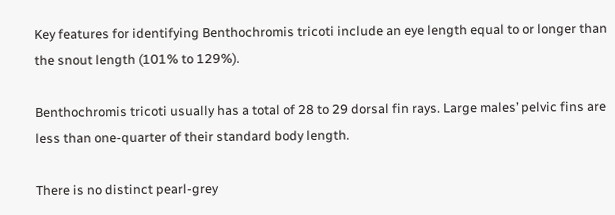Key features for identifying Benthochromis tricoti include an eye length equal to or longer than the snout length (101% to 129%).

Benthochromis tricoti usually has a total of 28 to 29 dorsal fin rays. Large males’ pelvic fins are less than one-quarter of their standard body length.

There is no distinct pearl-grey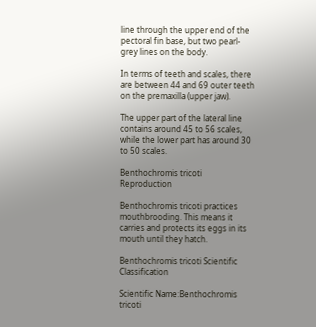line through the upper end of the pectoral fin base, but two pearl-grey lines on the body.

In terms of teeth and scales, there are between 44 and 69 outer teeth on the premaxilla (upper jaw).

The upper part of the lateral line contains around 45 to 56 scales, while the lower part has around 30 to 50 scales.

Benthochromis tricoti Reproduction

Benthochromis tricoti practices mouthbrooding. This means it carries and protects its eggs in its mouth until they hatch.

Benthochromis tricoti Scientific Classification

Scientific Name:Benthochromis tricoti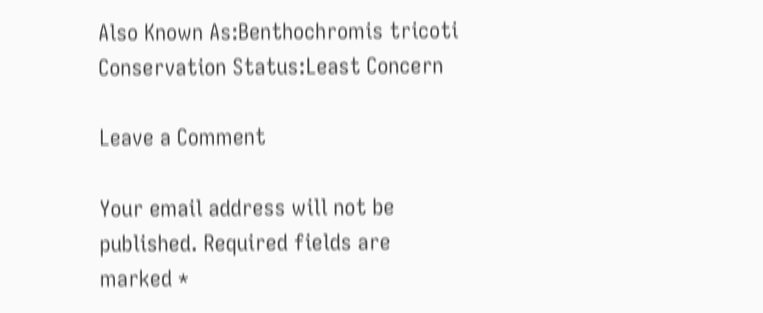Also Known As:Benthochromis tricoti
Conservation Status:Least Concern

Leave a Comment

Your email address will not be published. Required fields are marked *